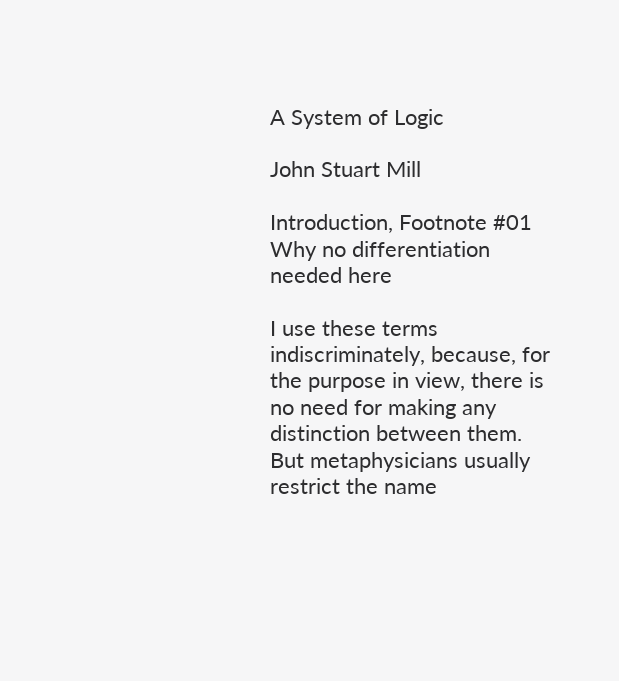A System of Logic

John Stuart Mill

Introduction, Footnote #01
Why no differentiation needed here

I use these terms indiscriminately, because, for the purpose in view, there is no need for making any distinction between them. But metaphysicians usually restrict the name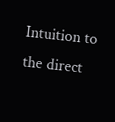Intuition to the direct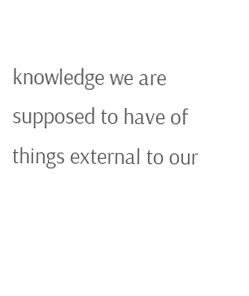knowledge we are supposed to have of things external to our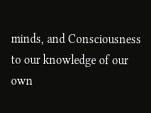minds, and Consciousness to our knowledge of our own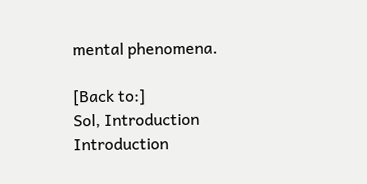mental phenomena.

[Back to:]
Sol, Introduction Introduction